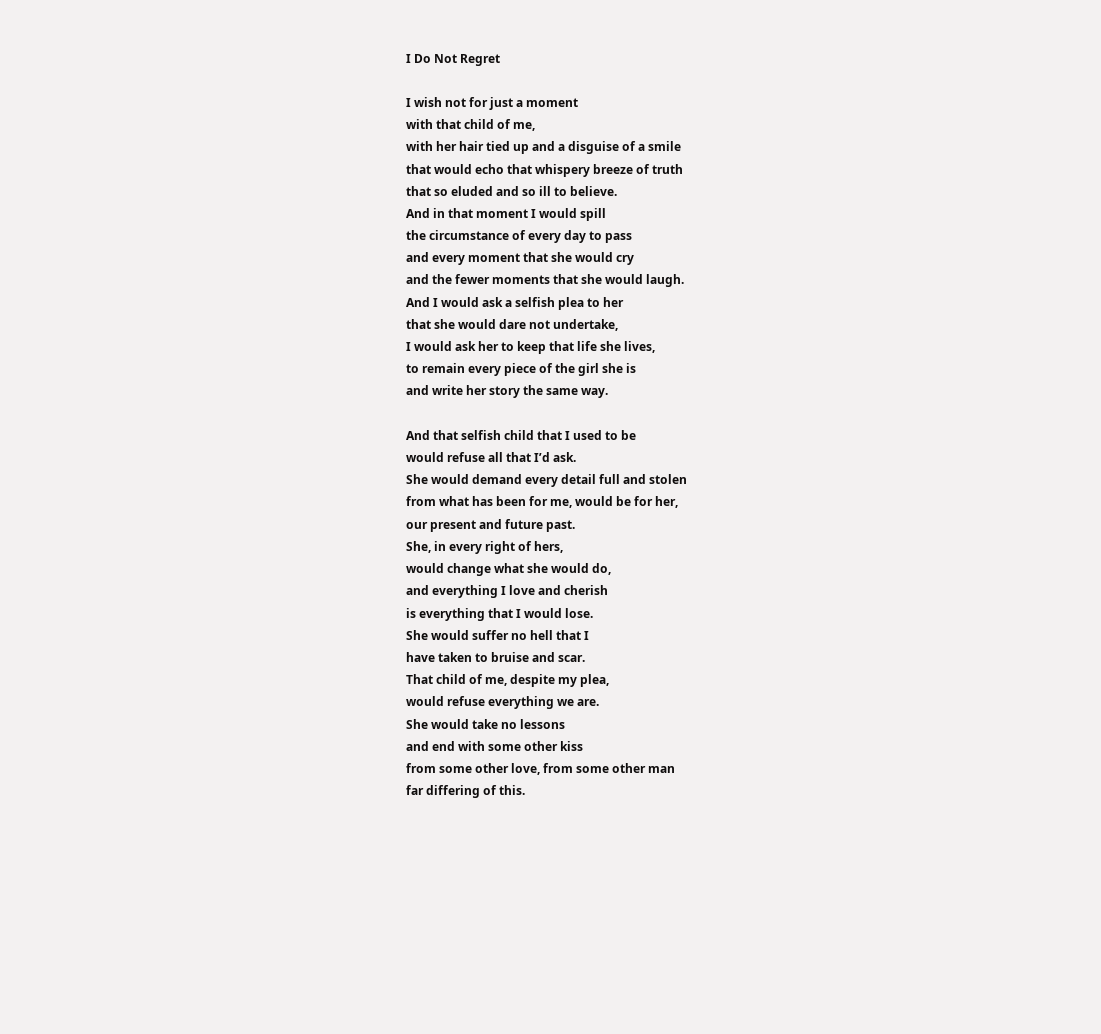I Do Not Regret

I wish not for just a moment
with that child of me,
with her hair tied up and a disguise of a smile
that would echo that whispery breeze of truth
that so eluded and so ill to believe.
And in that moment I would spill
the circumstance of every day to pass
and every moment that she would cry
and the fewer moments that she would laugh.
And I would ask a selfish plea to her
that she would dare not undertake,
I would ask her to keep that life she lives,
to remain every piece of the girl she is
and write her story the same way.

And that selfish child that I used to be
would refuse all that I’d ask.
She would demand every detail full and stolen
from what has been for me, would be for her,
our present and future past.
She, in every right of hers,
would change what she would do,
and everything I love and cherish
is everything that I would lose.
She would suffer no hell that I
have taken to bruise and scar.
That child of me, despite my plea,
would refuse everything we are.
She would take no lessons
and end with some other kiss
from some other love, from some other man
far differing of this.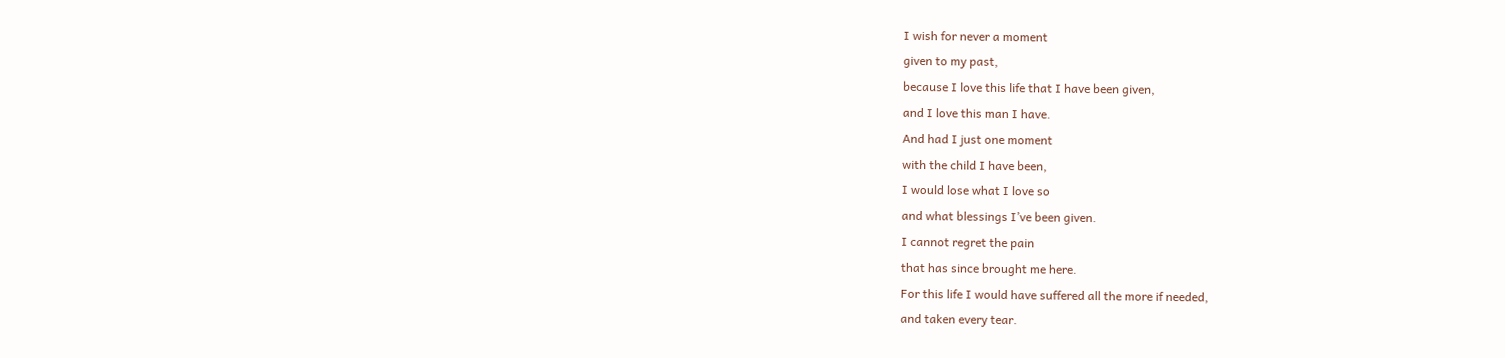I wish for never a moment
given to my past,
because I love this life that I have been given,
and I love this man I have.
And had I just one moment
with the child I have been,
I would lose what I love so
and what blessings I’ve been given.
I cannot regret the pain
that has since brought me here.
For this life I would have suffered all the more if needed,
and taken every tear.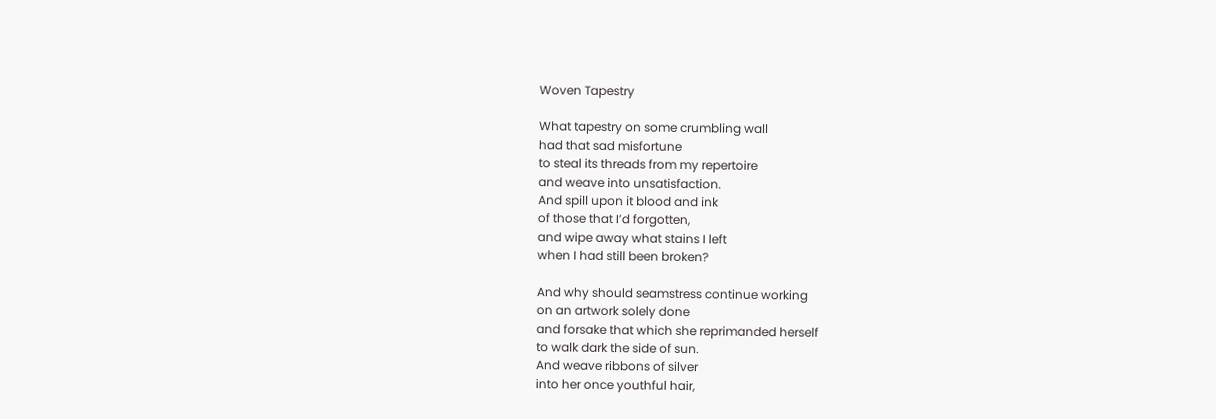Woven Tapestry

What tapestry on some crumbling wall
had that sad misfortune
to steal its threads from my repertoire
and weave into unsatisfaction.
And spill upon it blood and ink
of those that I’d forgotten,
and wipe away what stains I left
when I had still been broken?

And why should seamstress continue working
on an artwork solely done
and forsake that which she reprimanded herself
to walk dark the side of sun.
And weave ribbons of silver
into her once youthful hair,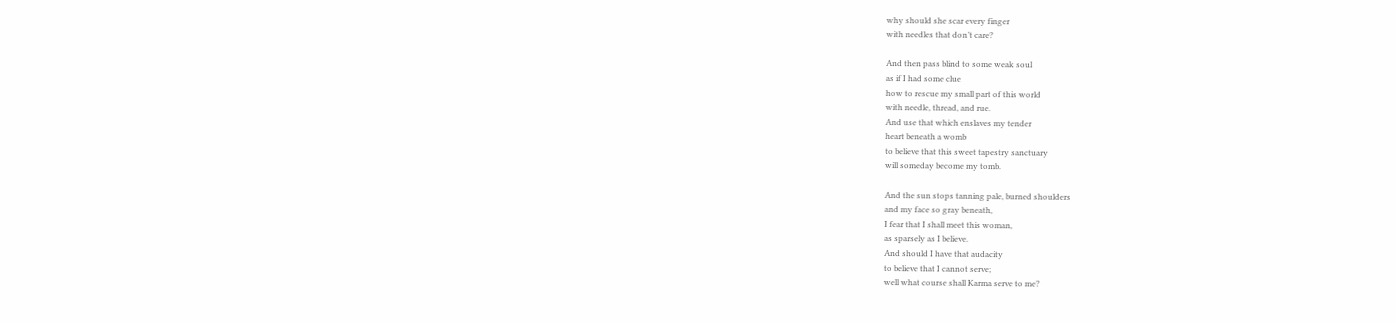why should she scar every finger
with needles that don’t care?

And then pass blind to some weak soul
as if I had some clue
how to rescue my small part of this world
with needle, thread, and rue.
And use that which enslaves my tender
heart beneath a womb
to believe that this sweet tapestry sanctuary
will someday become my tomb.

And the sun stops tanning pale, burned shoulders
and my face so gray beneath,
I fear that I shall meet this woman,
as sparsely as I believe.
And should I have that audacity
to believe that I cannot serve;
well what course shall Karma serve to me?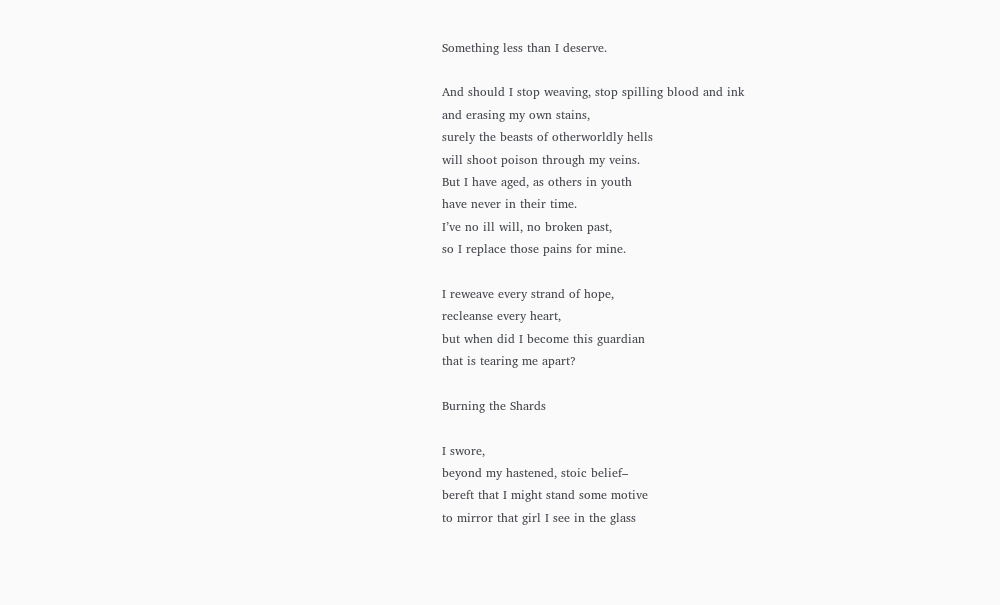Something less than I deserve.

And should I stop weaving, stop spilling blood and ink
and erasing my own stains,
surely the beasts of otherworldly hells
will shoot poison through my veins.
But I have aged, as others in youth
have never in their time.
I’ve no ill will, no broken past,
so I replace those pains for mine.

I reweave every strand of hope,
recleanse every heart,
but when did I become this guardian
that is tearing me apart?

Burning the Shards

I swore,
beyond my hastened, stoic belief–
bereft that I might stand some motive
to mirror that girl I see in the glass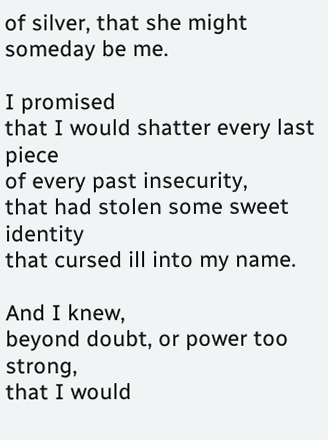of silver, that she might someday be me.

I promised
that I would shatter every last piece
of every past insecurity,
that had stolen some sweet identity
that cursed ill into my name.

And I knew,
beyond doubt, or power too strong,
that I would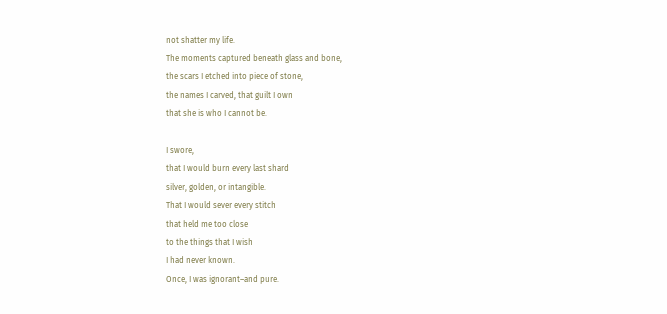not shatter my life.
The moments captured beneath glass and bone,
the scars I etched into piece of stone,
the names I carved, that guilt I own
that she is who I cannot be.

I swore,
that I would burn every last shard
silver, golden, or intangible.
That I would sever every stitch
that held me too close
to the things that I wish
I had never known.
Once, I was ignorant–and pure.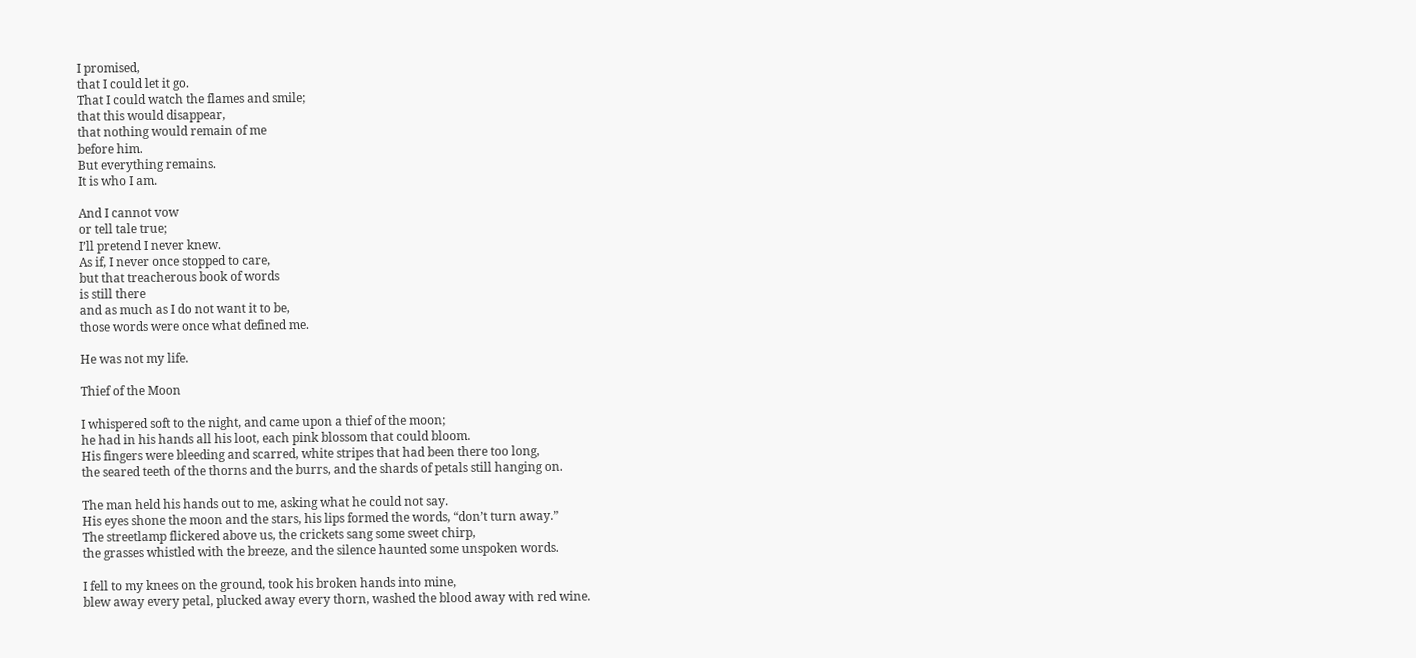I promised,
that I could let it go.
That I could watch the flames and smile;
that this would disappear,
that nothing would remain of me
before him.
But everything remains.
It is who I am.

And I cannot vow
or tell tale true;
I’ll pretend I never knew.
As if, I never once stopped to care,
but that treacherous book of words
is still there
and as much as I do not want it to be,
those words were once what defined me.

He was not my life.

Thief of the Moon

I whispered soft to the night, and came upon a thief of the moon;
he had in his hands all his loot, each pink blossom that could bloom.
His fingers were bleeding and scarred, white stripes that had been there too long,
the seared teeth of the thorns and the burrs, and the shards of petals still hanging on.

The man held his hands out to me, asking what he could not say.
His eyes shone the moon and the stars, his lips formed the words, “don’t turn away.”
The streetlamp flickered above us, the crickets sang some sweet chirp,
the grasses whistled with the breeze, and the silence haunted some unspoken words.

I fell to my knees on the ground, took his broken hands into mine,
blew away every petal, plucked away every thorn, washed the blood away with red wine.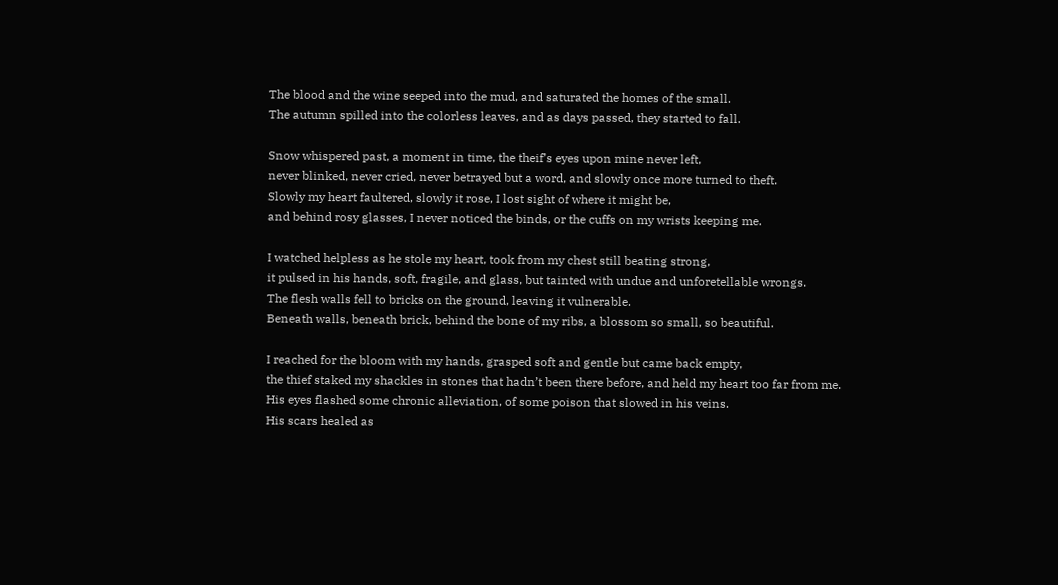The blood and the wine seeped into the mud, and saturated the homes of the small.
The autumn spilled into the colorless leaves, and as days passed, they started to fall.

Snow whispered past, a moment in time, the theif’s eyes upon mine never left,
never blinked, never cried, never betrayed but a word, and slowly once more turned to theft.
Slowly my heart faultered, slowly it rose, I lost sight of where it might be,
and behind rosy glasses, I never noticed the binds, or the cuffs on my wrists keeping me.

I watched helpless as he stole my heart, took from my chest still beating strong,
it pulsed in his hands, soft, fragile, and glass, but tainted with undue and unforetellable wrongs.
The flesh walls fell to bricks on the ground, leaving it vulnerable.
Beneath walls, beneath brick, behind the bone of my ribs, a blossom so small, so beautiful.

I reached for the bloom with my hands, grasped soft and gentle but came back empty,
the thief staked my shackles in stones that hadn’t been there before, and held my heart too far from me.
His eyes flashed some chronic alleviation, of some poison that slowed in his veins.
His scars healed as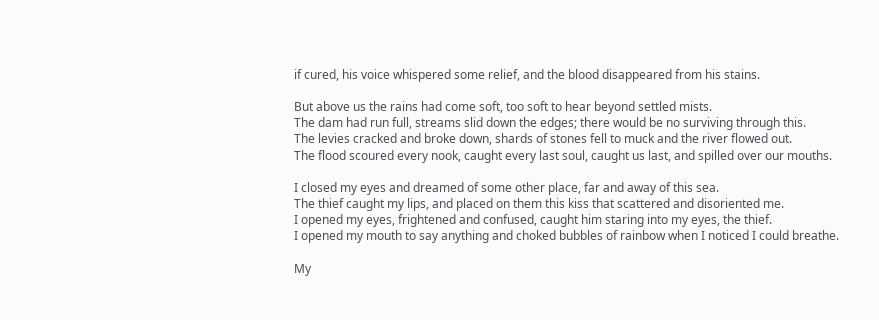if cured, his voice whispered some relief, and the blood disappeared from his stains.

But above us the rains had come soft, too soft to hear beyond settled mists.
The dam had run full, streams slid down the edges; there would be no surviving through this.
The levies cracked and broke down, shards of stones fell to muck and the river flowed out.
The flood scoured every nook, caught every last soul, caught us last, and spilled over our mouths.

I closed my eyes and dreamed of some other place, far and away of this sea.
The thief caught my lips, and placed on them this kiss that scattered and disoriented me.
I opened my eyes, frightened and confused, caught him staring into my eyes, the thief.
I opened my mouth to say anything and choked bubbles of rainbow when I noticed I could breathe.

My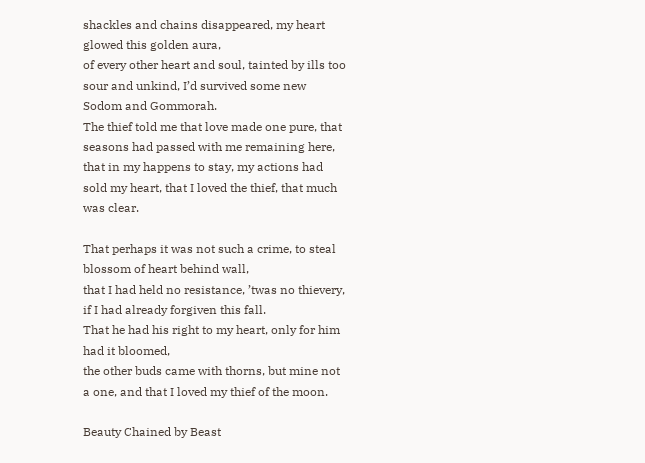shackles and chains disappeared, my heart glowed this golden aura,
of every other heart and soul, tainted by ills too sour and unkind, I’d survived some new Sodom and Gommorah.
The thief told me that love made one pure, that seasons had passed with me remaining here,
that in my happens to stay, my actions had sold my heart, that I loved the thief, that much was clear.

That perhaps it was not such a crime, to steal blossom of heart behind wall,
that I had held no resistance, ’twas no thievery, if I had already forgiven this fall.
That he had his right to my heart, only for him had it bloomed,
the other buds came with thorns, but mine not a one, and that I loved my thief of the moon.

Beauty Chained by Beast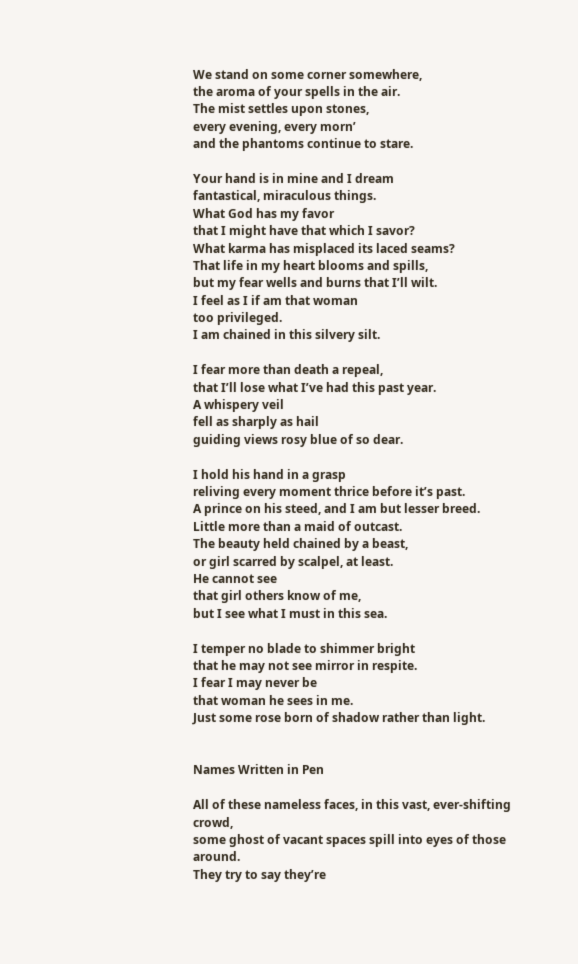We stand on some corner somewhere,
the aroma of your spells in the air.
The mist settles upon stones,
every evening, every morn’
and the phantoms continue to stare.

Your hand is in mine and I dream
fantastical, miraculous things.
What God has my favor
that I might have that which I savor?
What karma has misplaced its laced seams?
That life in my heart blooms and spills,
but my fear wells and burns that I’ll wilt.
I feel as I if am that woman
too privileged.
I am chained in this silvery silt.

I fear more than death a repeal,
that I’ll lose what I’ve had this past year.
A whispery veil
fell as sharply as hail
guiding views rosy blue of so dear.

I hold his hand in a grasp
reliving every moment thrice before it’s past.
A prince on his steed, and I am but lesser breed.
Little more than a maid of outcast.
The beauty held chained by a beast,
or girl scarred by scalpel, at least.
He cannot see
that girl others know of me,
but I see what I must in this sea.

I temper no blade to shimmer bright
that he may not see mirror in respite.
I fear I may never be
that woman he sees in me.
Just some rose born of shadow rather than light.


Names Written in Pen

All of these nameless faces, in this vast, ever-shifting crowd,
some ghost of vacant spaces spill into eyes of those around.
They try to say they’re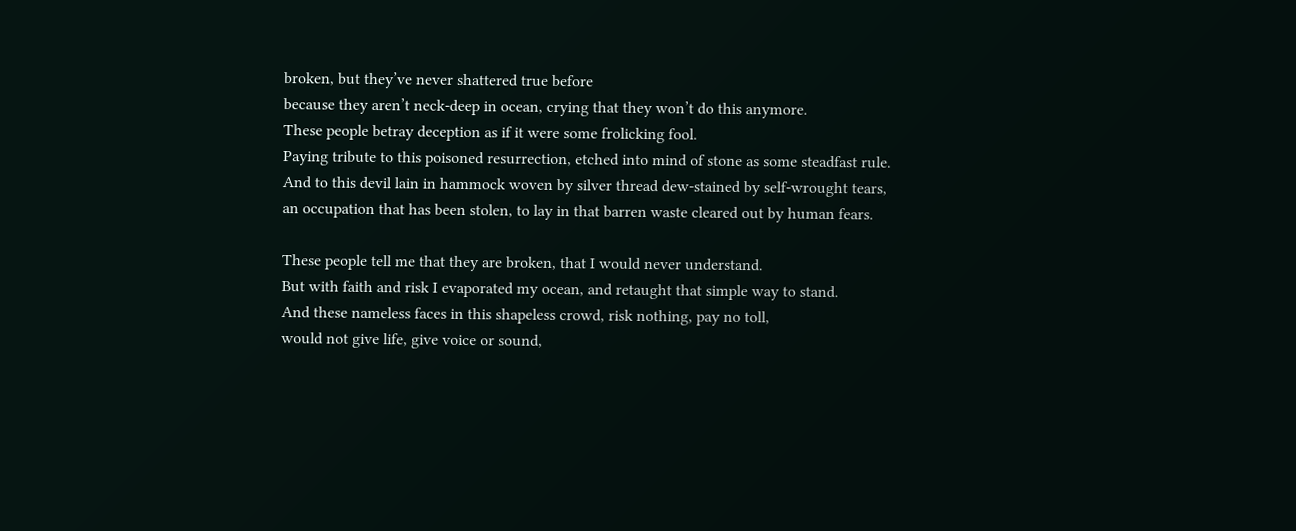broken, but they’ve never shattered true before
because they aren’t neck-deep in ocean, crying that they won’t do this anymore.
These people betray deception as if it were some frolicking fool.
Paying tribute to this poisoned resurrection, etched into mind of stone as some steadfast rule.
And to this devil lain in hammock woven by silver thread dew-stained by self-wrought tears,
an occupation that has been stolen, to lay in that barren waste cleared out by human fears.

These people tell me that they are broken, that I would never understand.
But with faith and risk I evaporated my ocean, and retaught that simple way to stand.
And these nameless faces in this shapeless crowd, risk nothing, pay no toll,
would not give life, give voice or sound,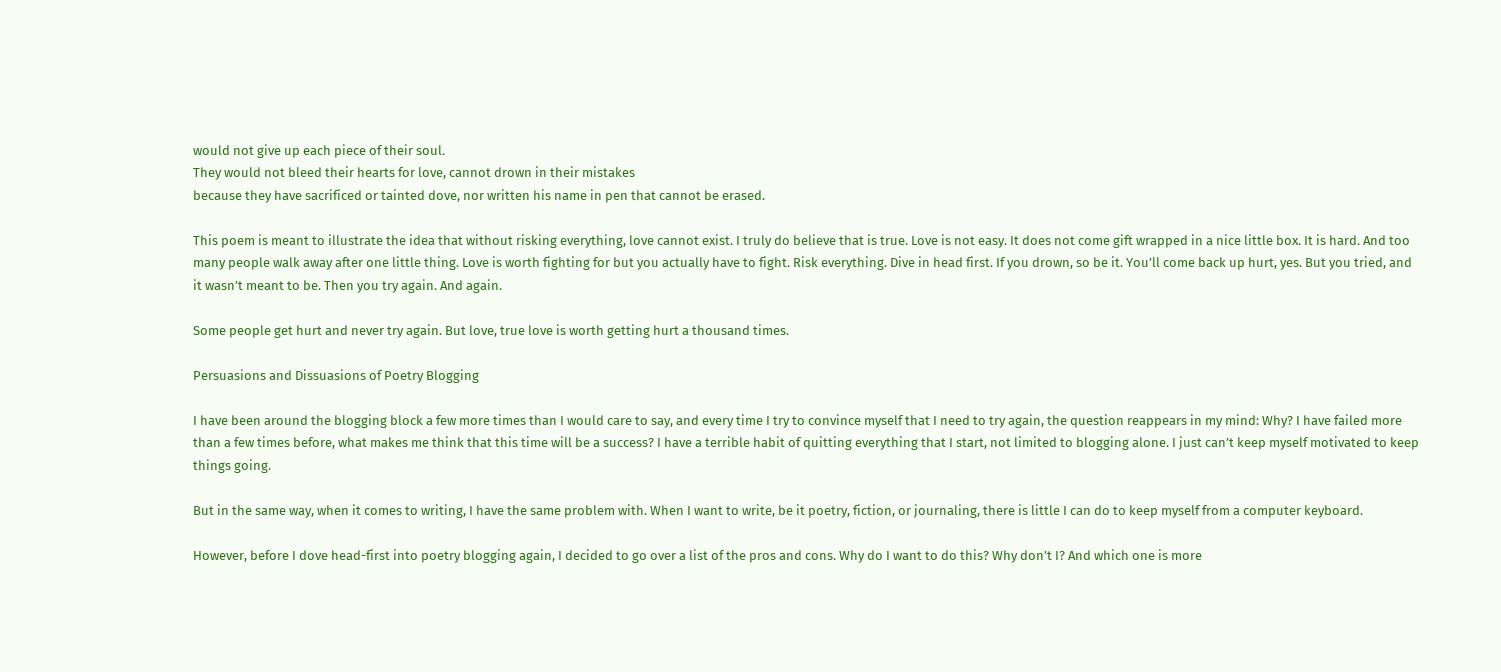would not give up each piece of their soul.
They would not bleed their hearts for love, cannot drown in their mistakes
because they have sacrificed or tainted dove, nor written his name in pen that cannot be erased.

This poem is meant to illustrate the idea that without risking everything, love cannot exist. I truly do believe that is true. Love is not easy. It does not come gift wrapped in a nice little box. It is hard. And too many people walk away after one little thing. Love is worth fighting for but you actually have to fight. Risk everything. Dive in head first. If you drown, so be it. You’ll come back up hurt, yes. But you tried, and it wasn’t meant to be. Then you try again. And again.

Some people get hurt and never try again. But love, true love is worth getting hurt a thousand times.

Persuasions and Dissuasions of Poetry Blogging

I have been around the blogging block a few more times than I would care to say, and every time I try to convince myself that I need to try again, the question reappears in my mind: Why? I have failed more than a few times before, what makes me think that this time will be a success? I have a terrible habit of quitting everything that I start, not limited to blogging alone. I just can’t keep myself motivated to keep things going.

But in the same way, when it comes to writing, I have the same problem with. When I want to write, be it poetry, fiction, or journaling, there is little I can do to keep myself from a computer keyboard.

However, before I dove head-first into poetry blogging again, I decided to go over a list of the pros and cons. Why do I want to do this? Why don’t I? And which one is more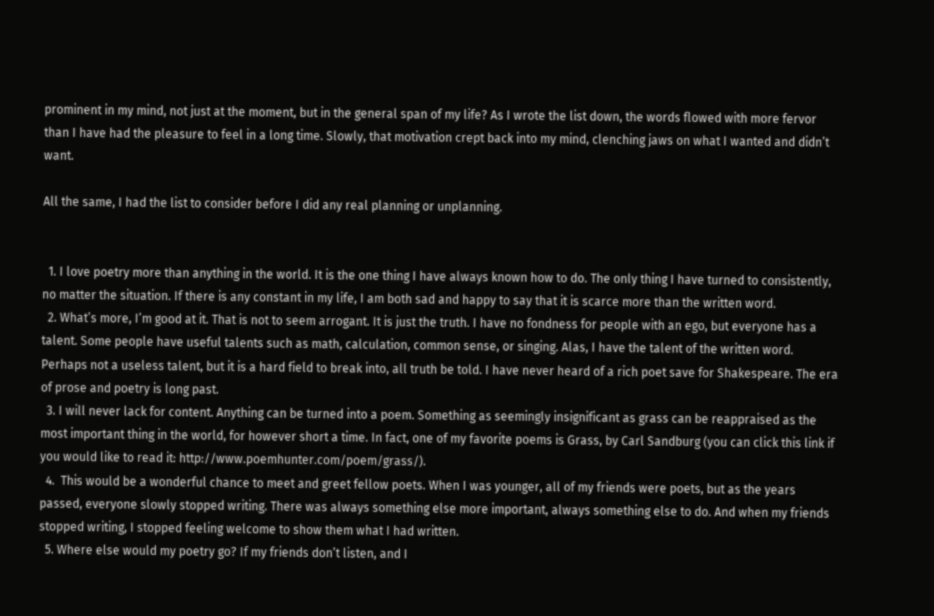prominent in my mind, not just at the moment, but in the general span of my life? As I wrote the list down, the words flowed with more fervor than I have had the pleasure to feel in a long time. Slowly, that motivation crept back into my mind, clenching jaws on what I wanted and didn’t want.

All the same, I had the list to consider before I did any real planning or unplanning.


  1. I love poetry more than anything in the world. It is the one thing I have always known how to do. The only thing I have turned to consistently, no matter the situation. If there is any constant in my life, I am both sad and happy to say that it is scarce more than the written word.
  2. What’s more, I’m good at it. That is not to seem arrogant. It is just the truth. I have no fondness for people with an ego, but everyone has a talent. Some people have useful talents such as math, calculation, common sense, or singing. Alas, I have the talent of the written word. Perhaps not a useless talent, but it is a hard field to break into, all truth be told. I have never heard of a rich poet save for Shakespeare. The era of prose and poetry is long past.
  3. I will never lack for content. Anything can be turned into a poem. Something as seemingly insignificant as grass can be reappraised as the most important thing in the world, for however short a time. In fact, one of my favorite poems is Grass, by Carl Sandburg (you can click this link if you would like to read it: http://www.poemhunter.com/poem/grass/).
  4.  This would be a wonderful chance to meet and greet fellow poets. When I was younger, all of my friends were poets, but as the years passed, everyone slowly stopped writing. There was always something else more important, always something else to do. And when my friends stopped writing, I stopped feeling welcome to show them what I had written.
  5. Where else would my poetry go? If my friends don’t listen, and I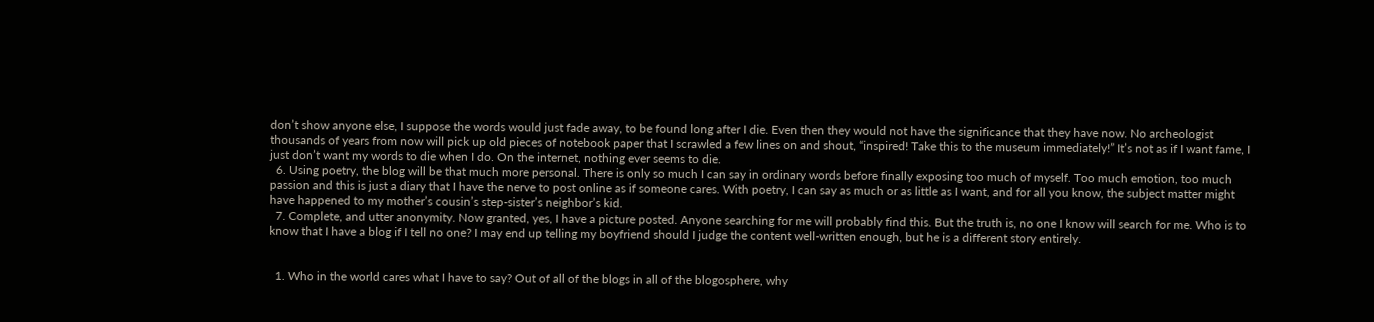don’t show anyone else, I suppose the words would just fade away, to be found long after I die. Even then they would not have the significance that they have now. No archeologist thousands of years from now will pick up old pieces of notebook paper that I scrawled a few lines on and shout, “inspired! Take this to the museum immediately!” It’s not as if I want fame, I just don’t want my words to die when I do. On the internet, nothing ever seems to die.
  6. Using poetry, the blog will be that much more personal. There is only so much I can say in ordinary words before finally exposing too much of myself. Too much emotion, too much passion and this is just a diary that I have the nerve to post online as if someone cares. With poetry, I can say as much or as little as I want, and for all you know, the subject matter might have happened to my mother’s cousin’s step-sister’s neighbor’s kid.
  7. Complete, and utter anonymity. Now granted, yes, I have a picture posted. Anyone searching for me will probably find this. But the truth is, no one I know will search for me. Who is to know that I have a blog if I tell no one? I may end up telling my boyfriend should I judge the content well-written enough, but he is a different story entirely.


  1. Who in the world cares what I have to say? Out of all of the blogs in all of the blogosphere, why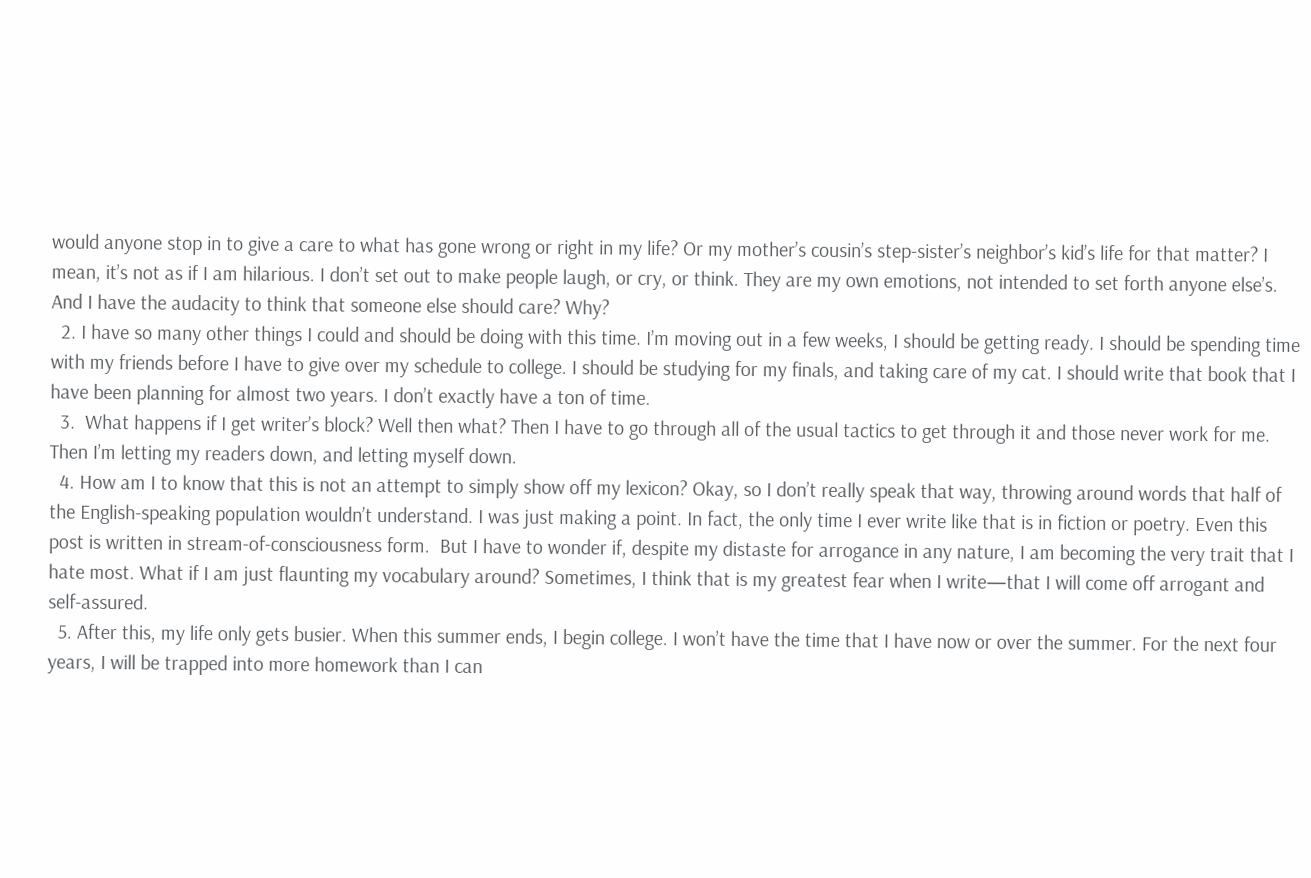would anyone stop in to give a care to what has gone wrong or right in my life? Or my mother’s cousin’s step-sister’s neighbor’s kid’s life for that matter? I mean, it’s not as if I am hilarious. I don’t set out to make people laugh, or cry, or think. They are my own emotions, not intended to set forth anyone else’s. And I have the audacity to think that someone else should care? Why?
  2. I have so many other things I could and should be doing with this time. I’m moving out in a few weeks, I should be getting ready. I should be spending time with my friends before I have to give over my schedule to college. I should be studying for my finals, and taking care of my cat. I should write that book that I have been planning for almost two years. I don’t exactly have a ton of time.
  3.  What happens if I get writer’s block? Well then what? Then I have to go through all of the usual tactics to get through it and those never work for me. Then I’m letting my readers down, and letting myself down.
  4. How am I to know that this is not an attempt to simply show off my lexicon? Okay, so I don’t really speak that way, throwing around words that half of the English-speaking population wouldn’t understand. I was just making a point. In fact, the only time I ever write like that is in fiction or poetry. Even this post is written in stream-of-consciousness form.  But I have to wonder if, despite my distaste for arrogance in any nature, I am becoming the very trait that I hate most. What if I am just flaunting my vocabulary around? Sometimes, I think that is my greatest fear when I write—that I will come off arrogant and self-assured.
  5. After this, my life only gets busier. When this summer ends, I begin college. I won’t have the time that I have now or over the summer. For the next four years, I will be trapped into more homework than I can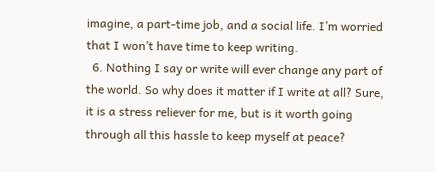imagine, a part-time job, and a social life. I’m worried that I won’t have time to keep writing.
  6. Nothing I say or write will ever change any part of the world. So why does it matter if I write at all? Sure, it is a stress reliever for me, but is it worth going through all this hassle to keep myself at peace?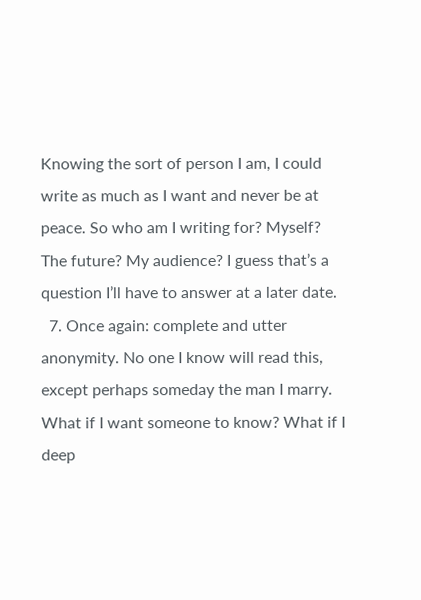Knowing the sort of person I am, I could write as much as I want and never be at peace. So who am I writing for? Myself? The future? My audience? I guess that’s a question I’ll have to answer at a later date.
  7. Once again: complete and utter anonymity. No one I know will read this, except perhaps someday the man I marry. What if I want someone to know? What if I deep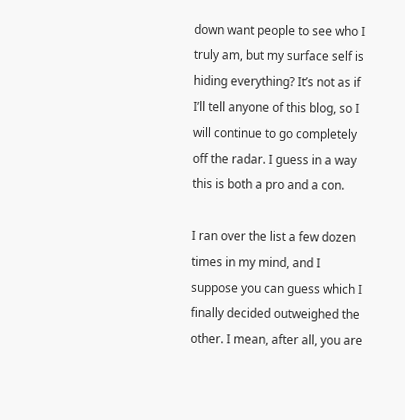down want people to see who I truly am, but my surface self is hiding everything? It’s not as if I’ll tell anyone of this blog, so I will continue to go completely off the radar. I guess in a way this is both a pro and a con.

I ran over the list a few dozen times in my mind, and I suppose you can guess which I finally decided outweighed the other. I mean, after all, you are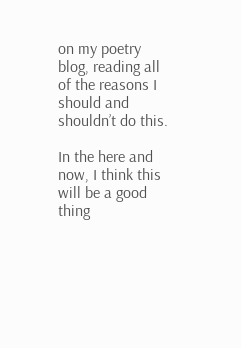on my poetry blog, reading all of the reasons I should and shouldn’t do this.

In the here and now, I think this will be a good thing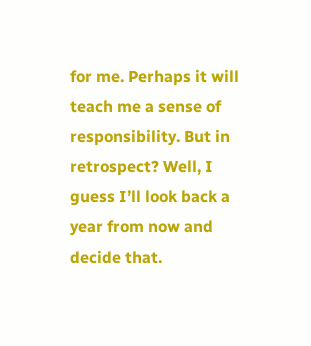for me. Perhaps it will teach me a sense of responsibility. But in retrospect? Well, I guess I’ll look back a year from now and decide that.